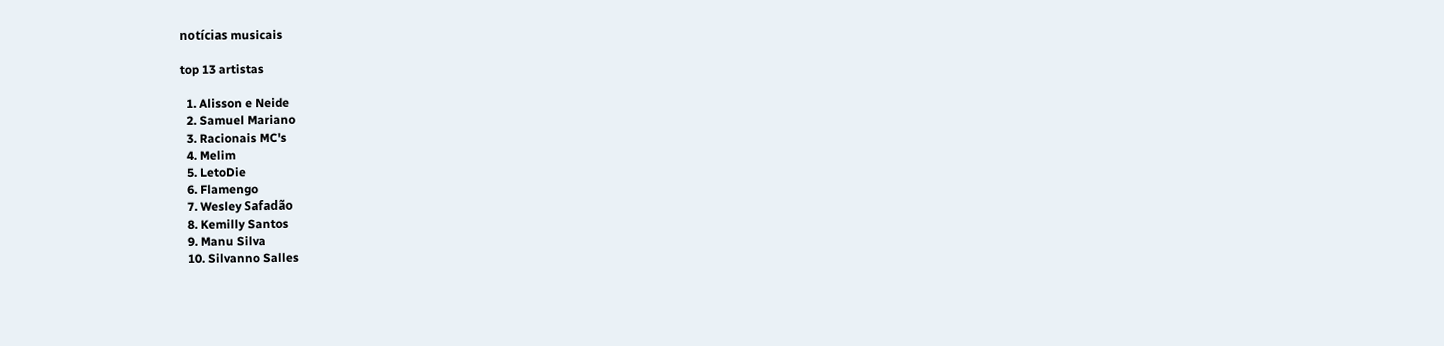notícias musicais

top 13 artistas

  1. Alisson e Neide
  2. Samuel Mariano
  3. Racionais MC's
  4. Melim
  5. LetoDie
  6. Flamengo
  7. Wesley Safadão
  8. Kemilly Santos
  9. Manu Silva
  10. Silvanno Salles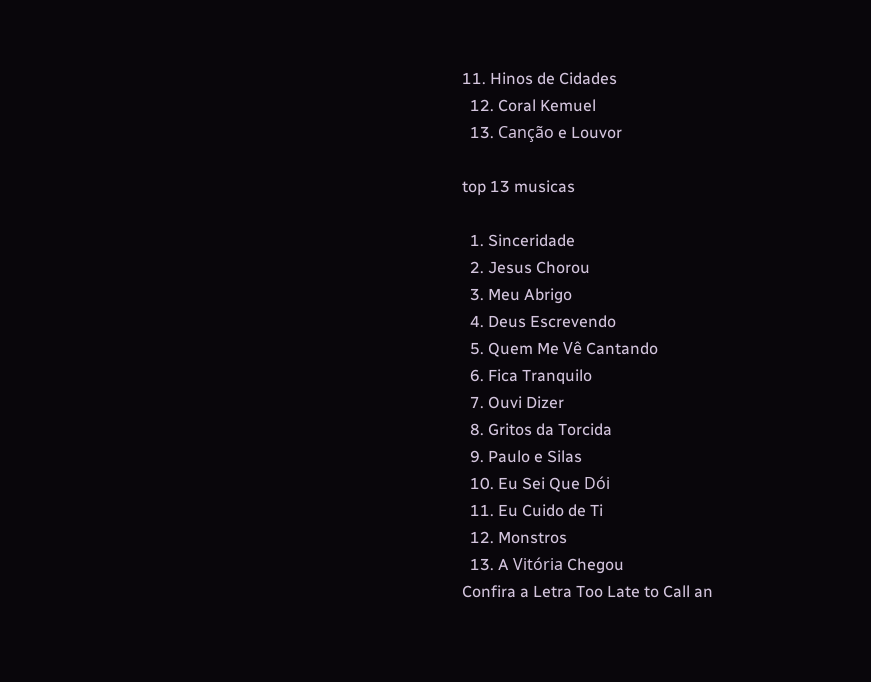11. Hinos de Cidades
  12. Coral Kemuel
  13. Canção e Louvor

top 13 musicas

  1. Sinceridade
  2. Jesus Chorou
  3. Meu Abrigo
  4. Deus Escrevendo
  5. Quem Me Vê Cantando
  6. Fica Tranquilo
  7. Ouvi Dizer
  8. Gritos da Torcida
  9. Paulo e Silas
  10. Eu Sei Que Dói
  11. Eu Cuido de Ti
  12. Monstros
  13. A Vitória Chegou
Confira a Letra Too Late to Call an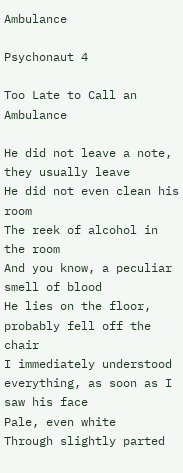Ambulance

Psychonaut 4

Too Late to Call an Ambulance

He did not leave a note, they usually leave
He did not even clean his room
The reek of alcohol in the room
And you know, a peculiar smell of blood
He lies on the floor, probably fell off the chair
I immediately understood everything, as soon as I saw his face
Pale, even white
Through slightly parted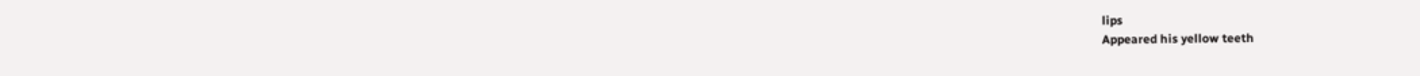lips
Appeared his yellow teeth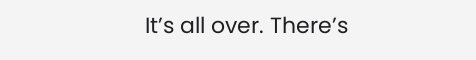It’s all over. There’s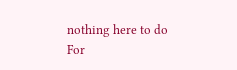nothing here to do
For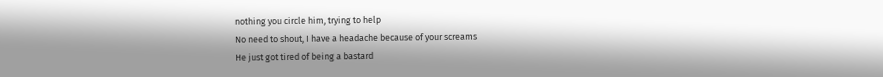nothing you circle him, trying to help
No need to shout, I have a headache because of your screams
He just got tired of being a bastard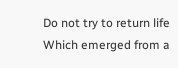Do not try to return life
Which emerged from a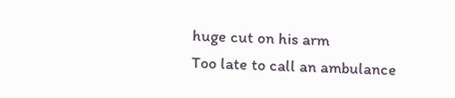huge cut on his arm
Too late to call an ambulance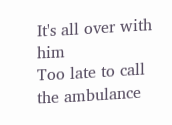It's all over with him
Too late to call the ambulance